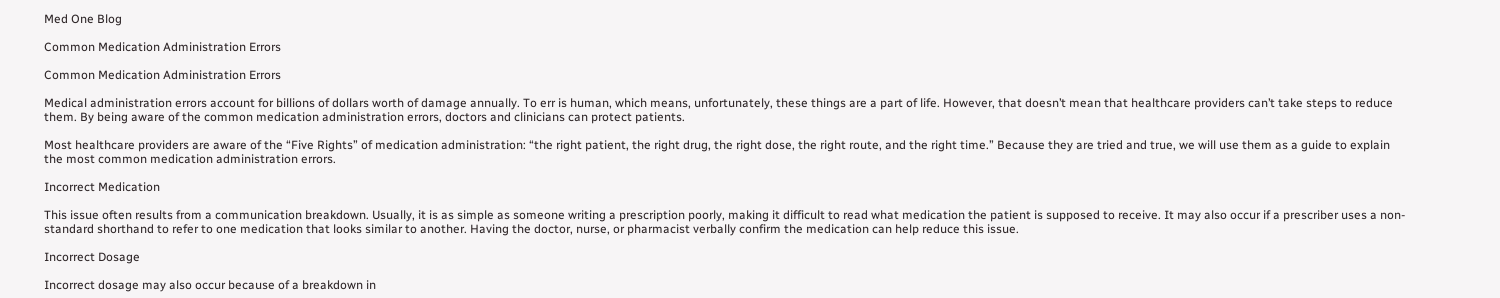Med One Blog

Common Medication Administration Errors

Common Medication Administration Errors

Medical administration errors account for billions of dollars worth of damage annually. To err is human, which means, unfortunately, these things are a part of life. However, that doesn’t mean that healthcare providers can’t take steps to reduce them. By being aware of the common medication administration errors, doctors and clinicians can protect patients.

Most healthcare providers are aware of the “Five Rights” of medication administration: “the right patient, the right drug, the right dose, the right route, and the right time.” Because they are tried and true, we will use them as a guide to explain the most common medication administration errors.

Incorrect Medication

This issue often results from a communication breakdown. Usually, it is as simple as someone writing a prescription poorly, making it difficult to read what medication the patient is supposed to receive. It may also occur if a prescriber uses a non-standard shorthand to refer to one medication that looks similar to another. Having the doctor, nurse, or pharmacist verbally confirm the medication can help reduce this issue.

Incorrect Dosage

Incorrect dosage may also occur because of a breakdown in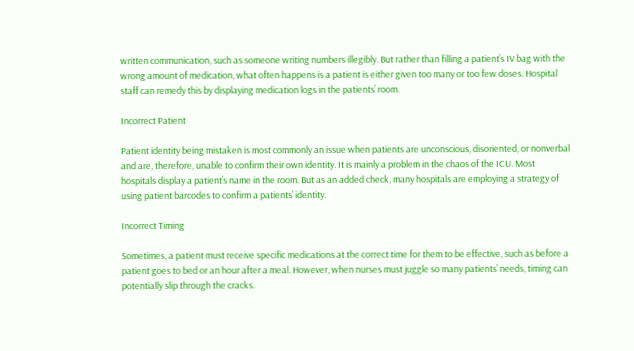written communication, such as someone writing numbers illegibly. But rather than filling a patient’s IV bag with the wrong amount of medication, what often happens is a patient is either given too many or too few doses. Hospital staff can remedy this by displaying medication logs in the patients’ room.

Incorrect Patient

Patient identity being mistaken is most commonly an issue when patients are unconscious, disoriented, or nonverbal and are, therefore, unable to confirm their own identity. It is mainly a problem in the chaos of the ICU. Most hospitals display a patient’s name in the room. But as an added check, many hospitals are employing a strategy of using patient barcodes to confirm a patients’ identity.

Incorrect Timing

Sometimes, a patient must receive specific medications at the correct time for them to be effective, such as before a patient goes to bed or an hour after a meal. However, when nurses must juggle so many patients’ needs, timing can potentially slip through the cracks.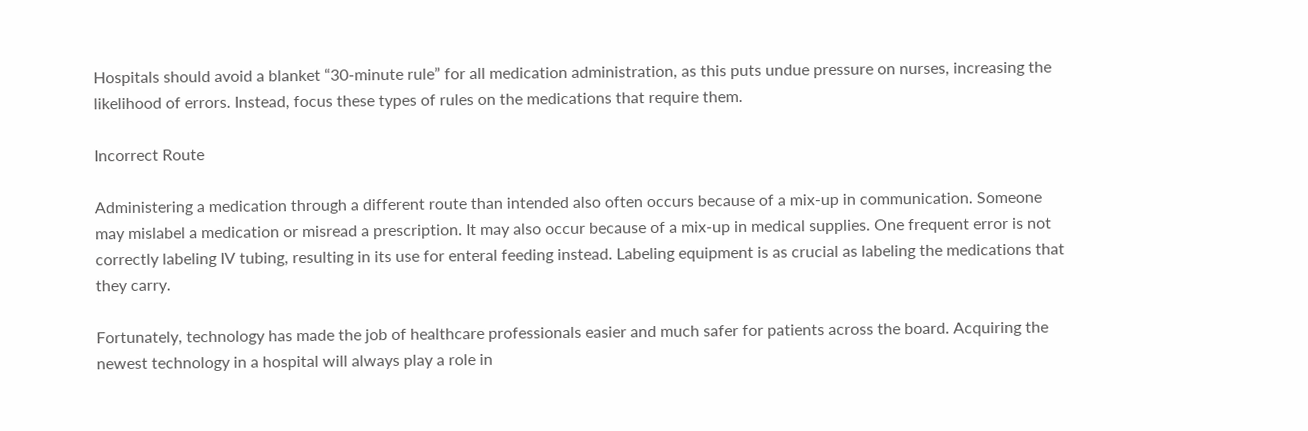Hospitals should avoid a blanket “30-minute rule” for all medication administration, as this puts undue pressure on nurses, increasing the likelihood of errors. Instead, focus these types of rules on the medications that require them.

Incorrect Route

Administering a medication through a different route than intended also often occurs because of a mix-up in communication. Someone may mislabel a medication or misread a prescription. It may also occur because of a mix-up in medical supplies. One frequent error is not correctly labeling IV tubing, resulting in its use for enteral feeding instead. Labeling equipment is as crucial as labeling the medications that they carry.

Fortunately, technology has made the job of healthcare professionals easier and much safer for patients across the board. Acquiring the newest technology in a hospital will always play a role in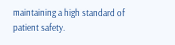maintaining a high standard of patient safety.